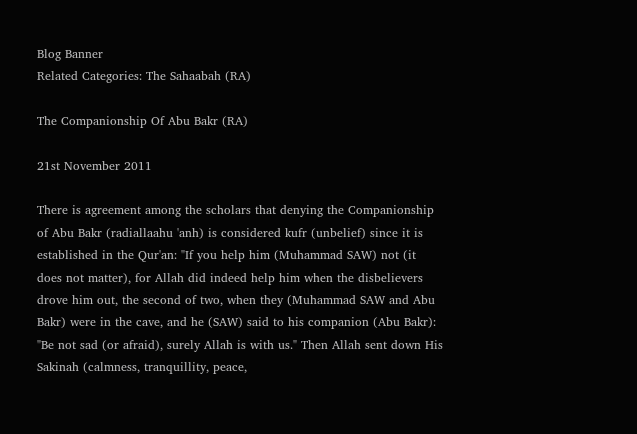Blog Banner
Related Categories: The Sahaabah (RA)

The Companionship Of Abu Bakr (RA)

21st November 2011

There is agreement among the scholars that denying the Companionship of Abu Bakr (radiallaahu 'anh) is considered kufr (unbelief) since it is established in the Qur'an: "If you help him (Muhammad SAW) not (it does not matter), for Allah did indeed help him when the disbelievers drove him out, the second of two, when they (Muhammad SAW and Abu Bakr) were in the cave, and he (SAW) said to his companion (Abu Bakr): "Be not sad (or afraid), surely Allah is with us." Then Allah sent down His Sakinah (calmness, tranquillity, peace,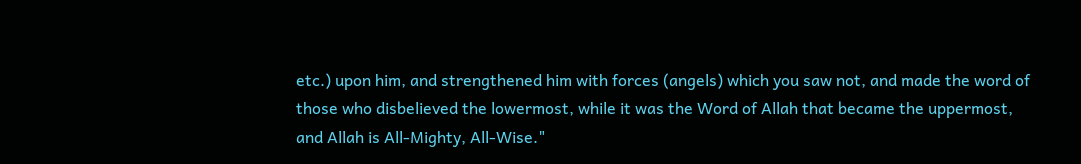etc.) upon him, and strengthened him with forces (angels) which you saw not, and made the word of those who disbelieved the lowermost, while it was the Word of Allah that became the uppermost, and Allah is All-Mighty, All-Wise."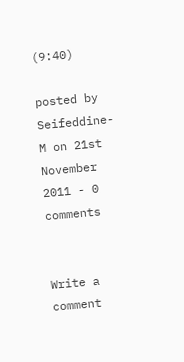(9:40)

posted by Seifeddine-M on 21st November 2011 - 0 comments


Write a comment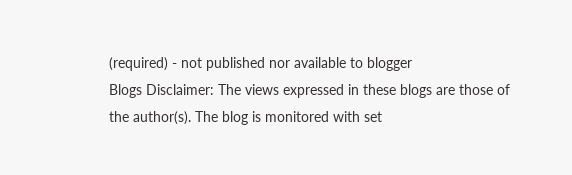(required) - not published nor available to blogger
Blogs Disclaimer: The views expressed in these blogs are those of the author(s). The blog is monitored with set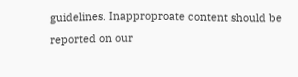guidelines. Inapproproate content should be reported on our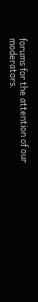forums for the attention of our moderators.